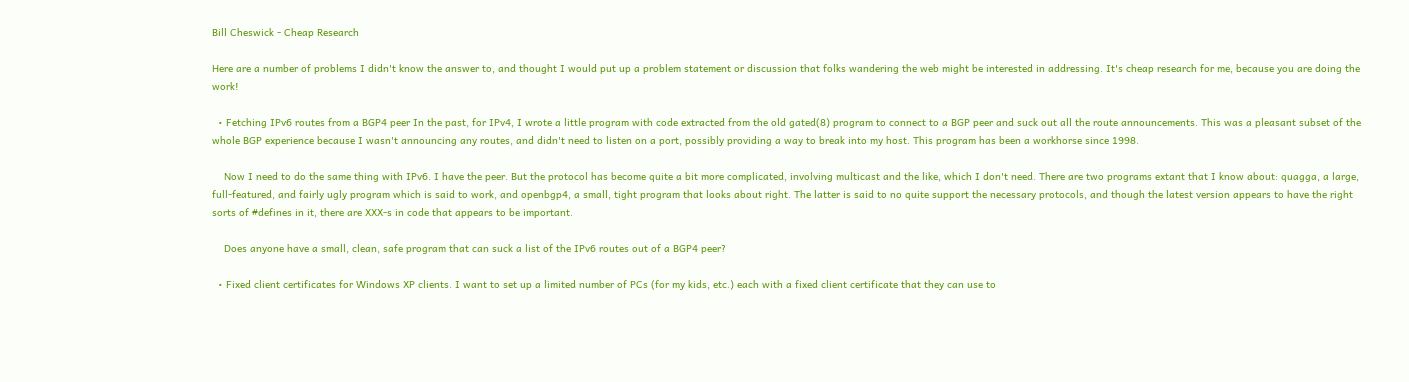Bill Cheswick - Cheap Research

Here are a number of problems I didn't know the answer to, and thought I would put up a problem statement or discussion that folks wandering the web might be interested in addressing. It's cheap research for me, because you are doing the work!

  • Fetching IPv6 routes from a BGP4 peer In the past, for IPv4, I wrote a little program with code extracted from the old gated(8) program to connect to a BGP peer and suck out all the route announcements. This was a pleasant subset of the whole BGP experience because I wasn't announcing any routes, and didn't need to listen on a port, possibly providing a way to break into my host. This program has been a workhorse since 1998.

    Now I need to do the same thing with IPv6. I have the peer. But the protocol has become quite a bit more complicated, involving multicast and the like, which I don't need. There are two programs extant that I know about: quagga, a large, full-featured, and fairly ugly program which is said to work, and openbgp4, a small, tight program that looks about right. The latter is said to no quite support the necessary protocols, and though the latest version appears to have the right sorts of #defines in it, there are XXX-s in code that appears to be important.

    Does anyone have a small, clean, safe program that can suck a list of the IPv6 routes out of a BGP4 peer?

  • Fixed client certificates for Windows XP clients. I want to set up a limited number of PCs (for my kids, etc.) each with a fixed client certificate that they can use to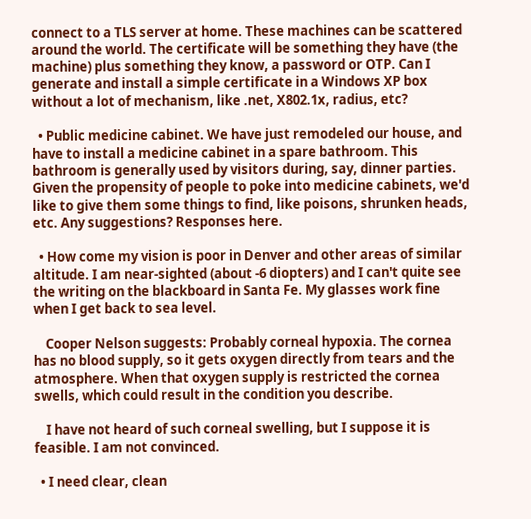connect to a TLS server at home. These machines can be scattered around the world. The certificate will be something they have (the machine) plus something they know, a password or OTP. Can I generate and install a simple certificate in a Windows XP box without a lot of mechanism, like .net, X802.1x, radius, etc?

  • Public medicine cabinet. We have just remodeled our house, and have to install a medicine cabinet in a spare bathroom. This bathroom is generally used by visitors during, say, dinner parties. Given the propensity of people to poke into medicine cabinets, we'd like to give them some things to find, like poisons, shrunken heads, etc. Any suggestions? Responses here.

  • How come my vision is poor in Denver and other areas of similar altitude. I am near-sighted (about -6 diopters) and I can't quite see the writing on the blackboard in Santa Fe. My glasses work fine when I get back to sea level.

    Cooper Nelson suggests: Probably corneal hypoxia. The cornea has no blood supply, so it gets oxygen directly from tears and the atmosphere. When that oxygen supply is restricted the cornea swells, which could result in the condition you describe.

    I have not heard of such corneal swelling, but I suppose it is feasible. I am not convinced.

  • I need clear, clean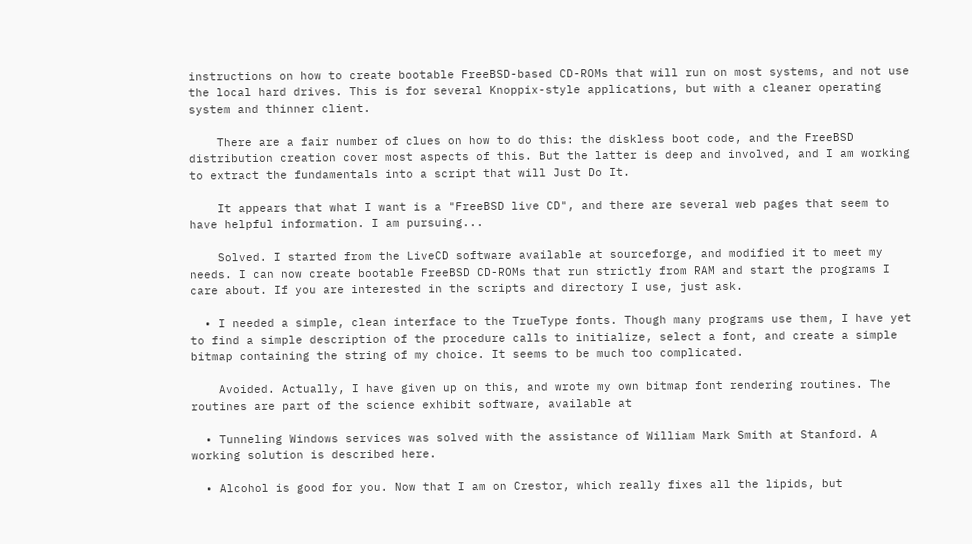instructions on how to create bootable FreeBSD-based CD-ROMs that will run on most systems, and not use the local hard drives. This is for several Knoppix-style applications, but with a cleaner operating system and thinner client.

    There are a fair number of clues on how to do this: the diskless boot code, and the FreeBSD distribution creation cover most aspects of this. But the latter is deep and involved, and I am working to extract the fundamentals into a script that will Just Do It.

    It appears that what I want is a "FreeBSD live CD", and there are several web pages that seem to have helpful information. I am pursuing...

    Solved. I started from the LiveCD software available at sourceforge, and modified it to meet my needs. I can now create bootable FreeBSD CD-ROMs that run strictly from RAM and start the programs I care about. If you are interested in the scripts and directory I use, just ask.

  • I needed a simple, clean interface to the TrueType fonts. Though many programs use them, I have yet to find a simple description of the procedure calls to initialize, select a font, and create a simple bitmap containing the string of my choice. It seems to be much too complicated.

    Avoided. Actually, I have given up on this, and wrote my own bitmap font rendering routines. The routines are part of the science exhibit software, available at

  • Tunneling Windows services was solved with the assistance of William Mark Smith at Stanford. A working solution is described here.

  • Alcohol is good for you. Now that I am on Crestor, which really fixes all the lipids, but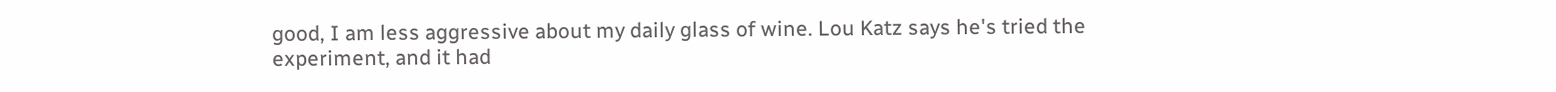good, I am less aggressive about my daily glass of wine. Lou Katz says he's tried the experiment, and it had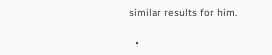similar results for him.

  •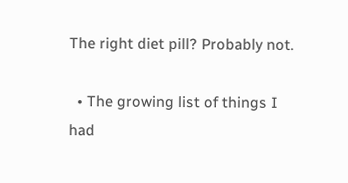The right diet pill? Probably not.

  • The growing list of things I had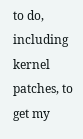to do, including kernel patches, to get my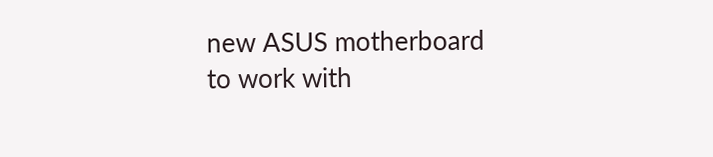new ASUS motherboard to work with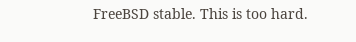FreeBSD stable. This is too hard.